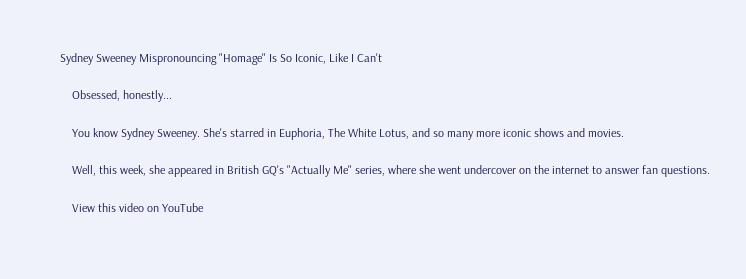Sydney Sweeney Mispronouncing "Homage" Is So Iconic, Like I Can't

    Obsessed, honestly...

    You know Sydney Sweeney. She's starred in Euphoria, The White Lotus, and so many more iconic shows and movies.

    Well, this week, she appeared in British GQ's "Actually Me" series, where she went undercover on the internet to answer fan questions.

    View this video on YouTube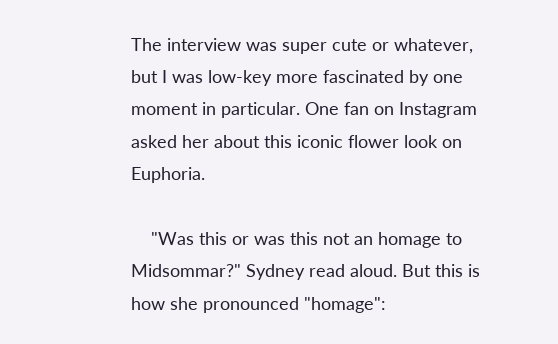The interview was super cute or whatever, but I was low-key more fascinated by one moment in particular. One fan on Instagram asked her about this iconic flower look on Euphoria.

    "Was this or was this not an homage to Midsommar?" Sydney read aloud. But this is how she pronounced "homage":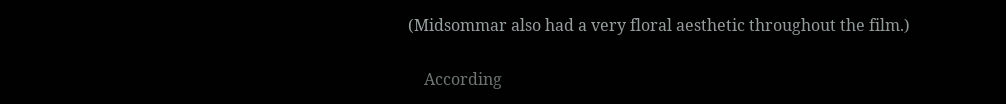(Midsommar also had a very floral aesthetic throughout the film.)

    According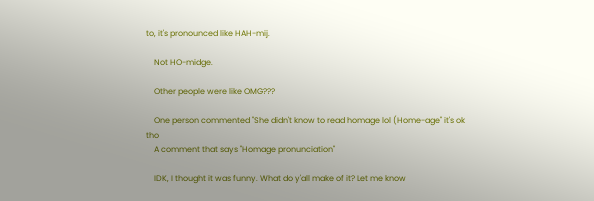to, it's pronounced like HAH-mij.

    Not HO-midge.

    Other people were like OMG???

    One person commented "She didn't know to read homage lol (Home-age" it's ok tho
    A comment that says "Homage pronunciation"

    IDK, I thought it was funny. What do y'all make of it? Let me know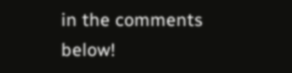in the comments below!